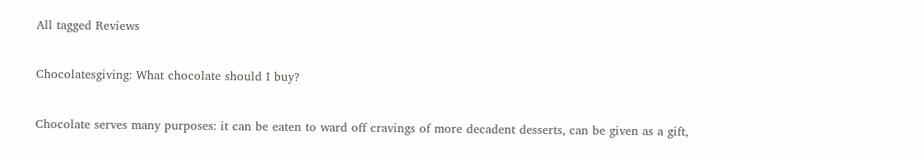All tagged Reviews

Chocolatesgiving: What chocolate should I buy?

Chocolate serves many purposes: it can be eaten to ward off cravings of more decadent desserts, can be given as a gift,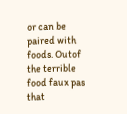or can be paired with foods. Outof the terrible food faux pas that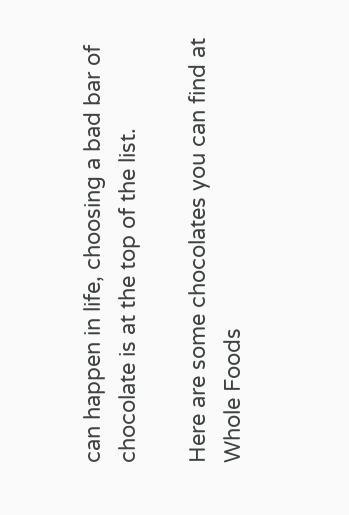can happen in life, choosing a bad bar of chocolate is at the top of the list.

Here are some chocolates you can find at Whole Foods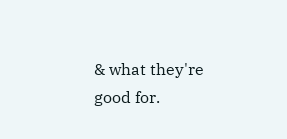& what they're good for.